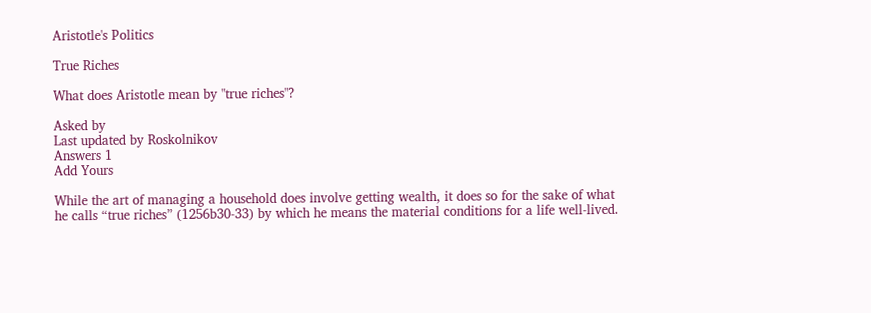Aristotle's Politics

True Riches

What does Aristotle mean by "true riches"?

Asked by
Last updated by Roskolnikov
Answers 1
Add Yours

While the art of managing a household does involve getting wealth, it does so for the sake of what he calls “true riches” (1256b30-33) by which he means the material conditions for a life well-lived.